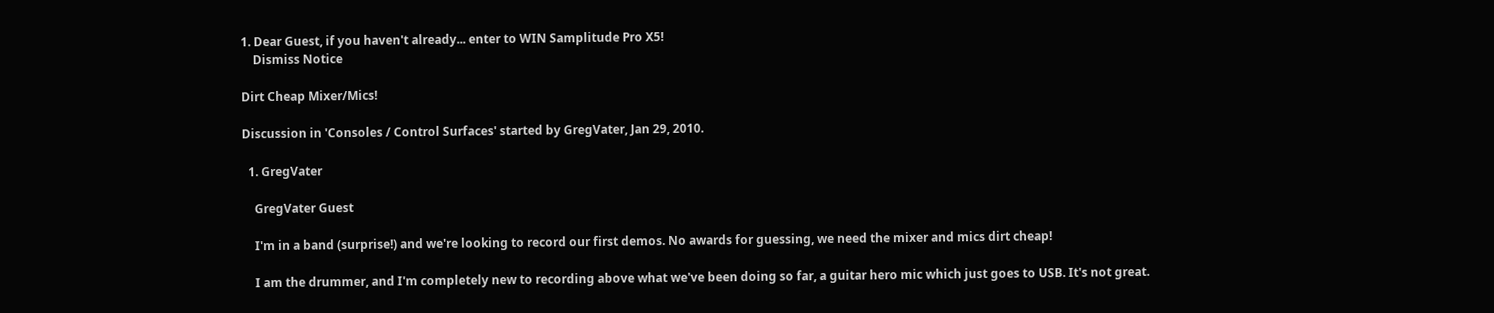1. Dear Guest, if you haven't already... enter to WIN Samplitude Pro X5!
    Dismiss Notice

Dirt Cheap Mixer/Mics!

Discussion in 'Consoles / Control Surfaces' started by GregVater, Jan 29, 2010.

  1. GregVater

    GregVater Guest

    I'm in a band (surprise!) and we're looking to record our first demos. No awards for guessing, we need the mixer and mics dirt cheap!

    I am the drummer, and I'm completely new to recording above what we've been doing so far, a guitar hero mic which just goes to USB. It's not great.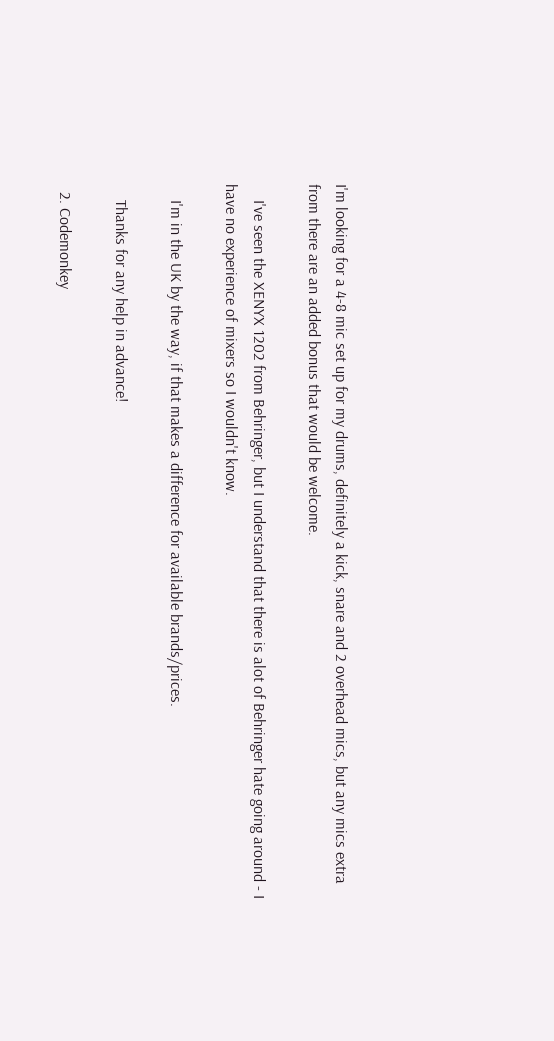I'm looking for a 4-8 mic set up for my drums, definitely a kick, snare and 2 overhead mics, but any mics extra from there are an added bonus that would be welcome.

    I've seen the XENYX 1202 from Behringer, but I understand that there is alot of Behringer hate going around - I have no experience of mixers so I wouldn't know.

    I'm in the UK by the way, if that makes a difference for available brands/prices.

    Thanks for any help in advance!

  2. Codemonkey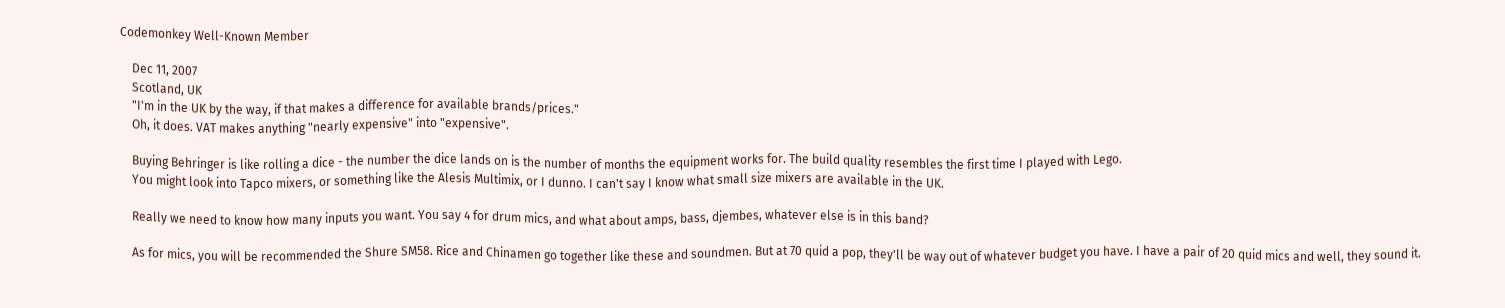Codemonkey Well-Known Member

    Dec 11, 2007
    Scotland, UK
    "I'm in the UK by the way, if that makes a difference for available brands/prices."
    Oh, it does. VAT makes anything "nearly expensive" into "expensive".

    Buying Behringer is like rolling a dice - the number the dice lands on is the number of months the equipment works for. The build quality resembles the first time I played with Lego.
    You might look into Tapco mixers, or something like the Alesis Multimix, or I dunno. I can't say I know what small size mixers are available in the UK.

    Really we need to know how many inputs you want. You say 4 for drum mics, and what about amps, bass, djembes, whatever else is in this band?

    As for mics, you will be recommended the Shure SM58. Rice and Chinamen go together like these and soundmen. But at 70 quid a pop, they'll be way out of whatever budget you have. I have a pair of 20 quid mics and well, they sound it.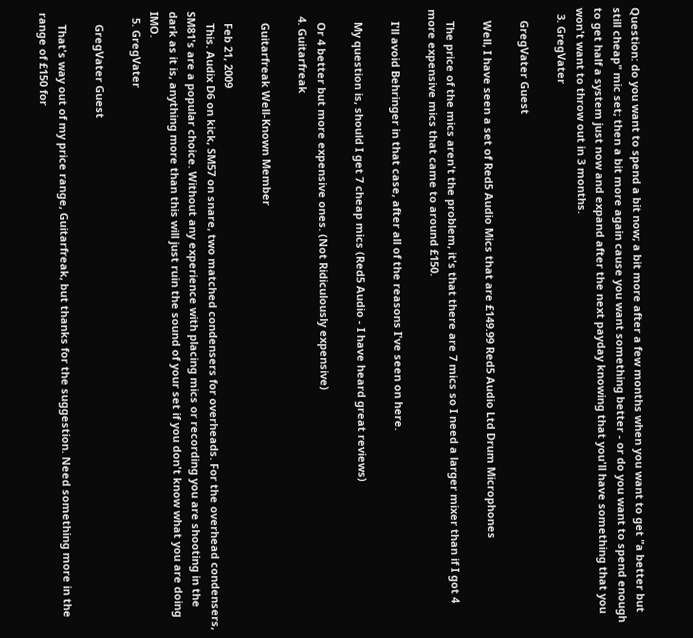Question: do you want to spend a bit now; a bit more after a few months when you want to get "a better but still cheap" mic set; then a bit more again cause you want something better - or do you want to spend enough to get half a system just now and expand after the next payday knowing that you'll have something that you won't want to throw out in 3 months.
  3. GregVater

    GregVater Guest

    Well, I have seen a set of Red5 Audio Mics that are £149.99 Red5 Audio Ltd Drum Microphones

    The price of the mics aren't the problem, it's that there are 7 mics so I need a larger mixer than if I got 4 more expensive mics that came to around £150.

    I'll avoid Behringer in that case, after all of the reasons I've seen on here.

    My question is, should I get 7 cheap mics (Red5 Audio - I have heard great reviews)

    Or 4 better but more expensive ones. (Not Ridiculously expensive)
  4. Guitarfreak

    Guitarfreak Well-Known Member

    Feb 21, 2009
    This. Audix D6 on kick, SM57 on snare, two matched condensers for overheads. For the overhead condensers, SM81's are a popular choice. Without any experience with placing mics or recording you are shooting in the dark as it is, anything more than this will just ruin the sound of your set if you don't know what you are doing IMO.
  5. GregVater

    GregVater Guest

    That's way out of my price range, Guitarfreak, but thanks for the suggestion. Need something more in the range of £150 for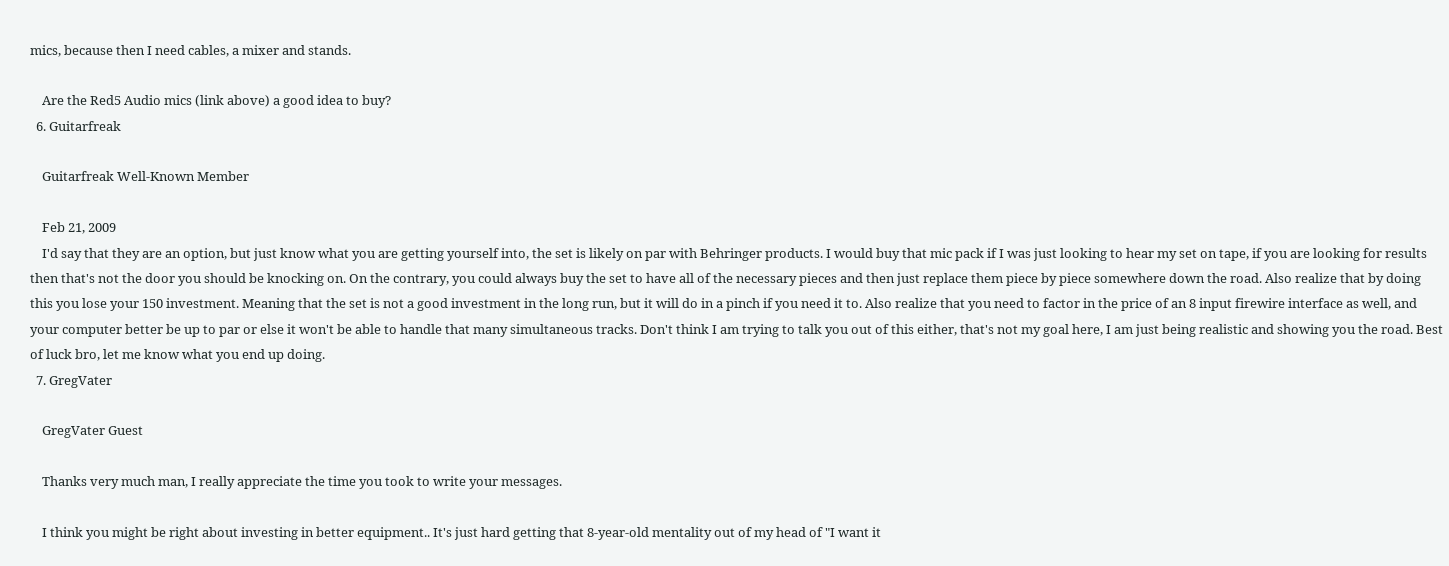mics, because then I need cables, a mixer and stands.

    Are the Red5 Audio mics (link above) a good idea to buy?
  6. Guitarfreak

    Guitarfreak Well-Known Member

    Feb 21, 2009
    I'd say that they are an option, but just know what you are getting yourself into, the set is likely on par with Behringer products. I would buy that mic pack if I was just looking to hear my set on tape, if you are looking for results then that's not the door you should be knocking on. On the contrary, you could always buy the set to have all of the necessary pieces and then just replace them piece by piece somewhere down the road. Also realize that by doing this you lose your 150 investment. Meaning that the set is not a good investment in the long run, but it will do in a pinch if you need it to. Also realize that you need to factor in the price of an 8 input firewire interface as well, and your computer better be up to par or else it won't be able to handle that many simultaneous tracks. Don't think I am trying to talk you out of this either, that's not my goal here, I am just being realistic and showing you the road. Best of luck bro, let me know what you end up doing.
  7. GregVater

    GregVater Guest

    Thanks very much man, I really appreciate the time you took to write your messages.

    I think you might be right about investing in better equipment.. It's just hard getting that 8-year-old mentality out of my head of "I want it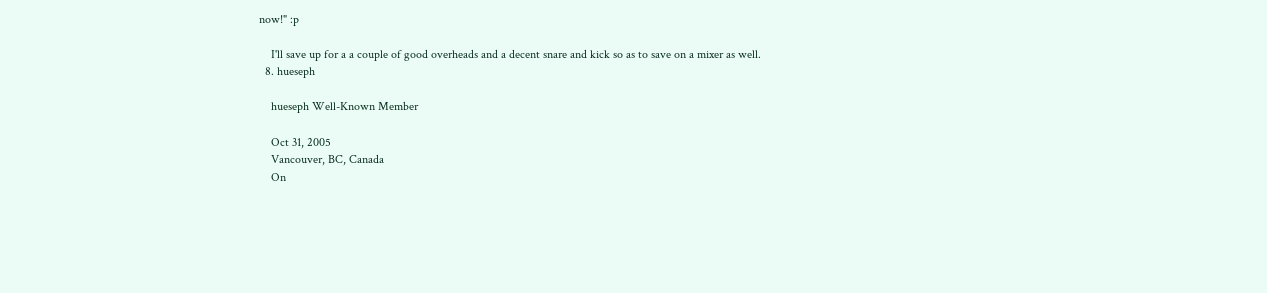now!" :p

    I'll save up for a a couple of good overheads and a decent snare and kick so as to save on a mixer as well.
  8. hueseph

    hueseph Well-Known Member

    Oct 31, 2005
    Vancouver, BC, Canada
    On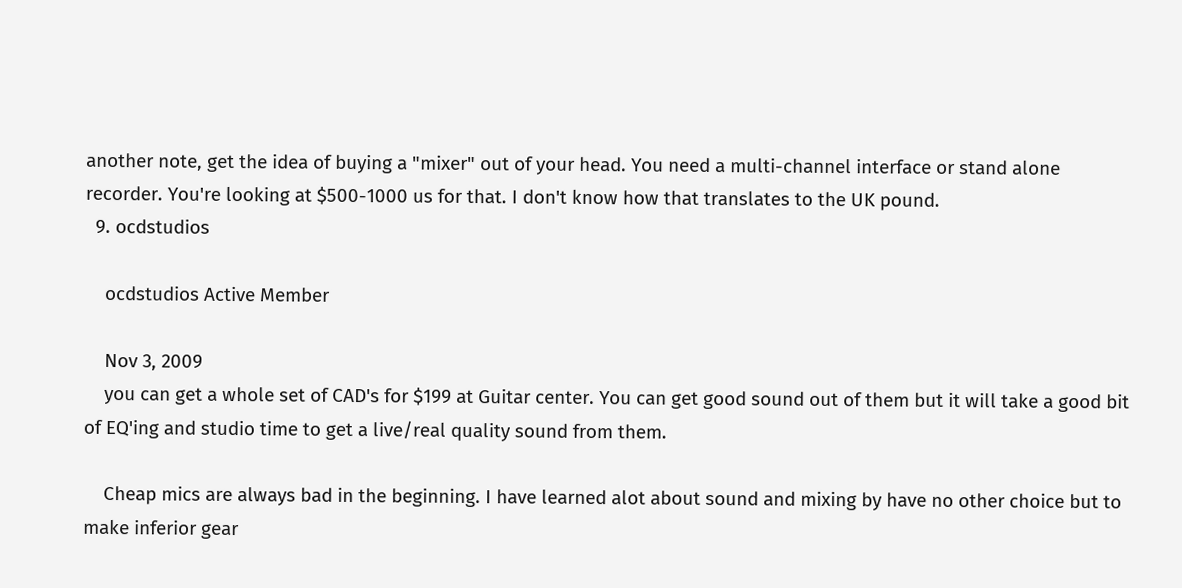another note, get the idea of buying a "mixer" out of your head. You need a multi-channel interface or stand alone recorder. You're looking at $500-1000 us for that. I don't know how that translates to the UK pound.
  9. ocdstudios

    ocdstudios Active Member

    Nov 3, 2009
    you can get a whole set of CAD's for $199 at Guitar center. You can get good sound out of them but it will take a good bit of EQ'ing and studio time to get a live/real quality sound from them.

    Cheap mics are always bad in the beginning. I have learned alot about sound and mixing by have no other choice but to make inferior gear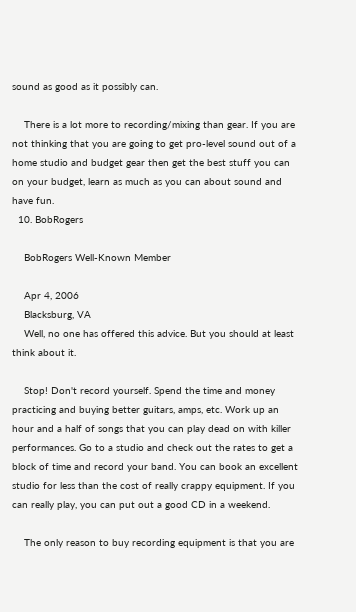sound as good as it possibly can.

    There is a lot more to recording/mixing than gear. If you are not thinking that you are going to get pro-level sound out of a home studio and budget gear then get the best stuff you can on your budget, learn as much as you can about sound and have fun.
  10. BobRogers

    BobRogers Well-Known Member

    Apr 4, 2006
    Blacksburg, VA
    Well, no one has offered this advice. But you should at least think about it.

    Stop! Don't record yourself. Spend the time and money practicing and buying better guitars, amps, etc. Work up an hour and a half of songs that you can play dead on with killer performances. Go to a studio and check out the rates to get a block of time and record your band. You can book an excellent studio for less than the cost of really crappy equipment. If you can really play, you can put out a good CD in a weekend.

    The only reason to buy recording equipment is that you are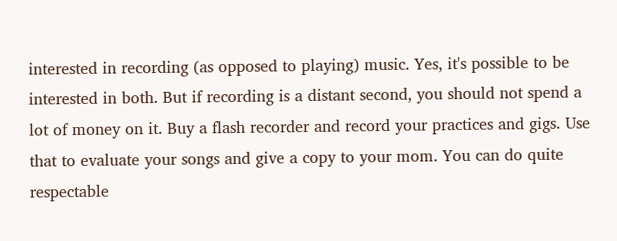interested in recording (as opposed to playing) music. Yes, it's possible to be interested in both. But if recording is a distant second, you should not spend a lot of money on it. Buy a flash recorder and record your practices and gigs. Use that to evaluate your songs and give a copy to your mom. You can do quite respectable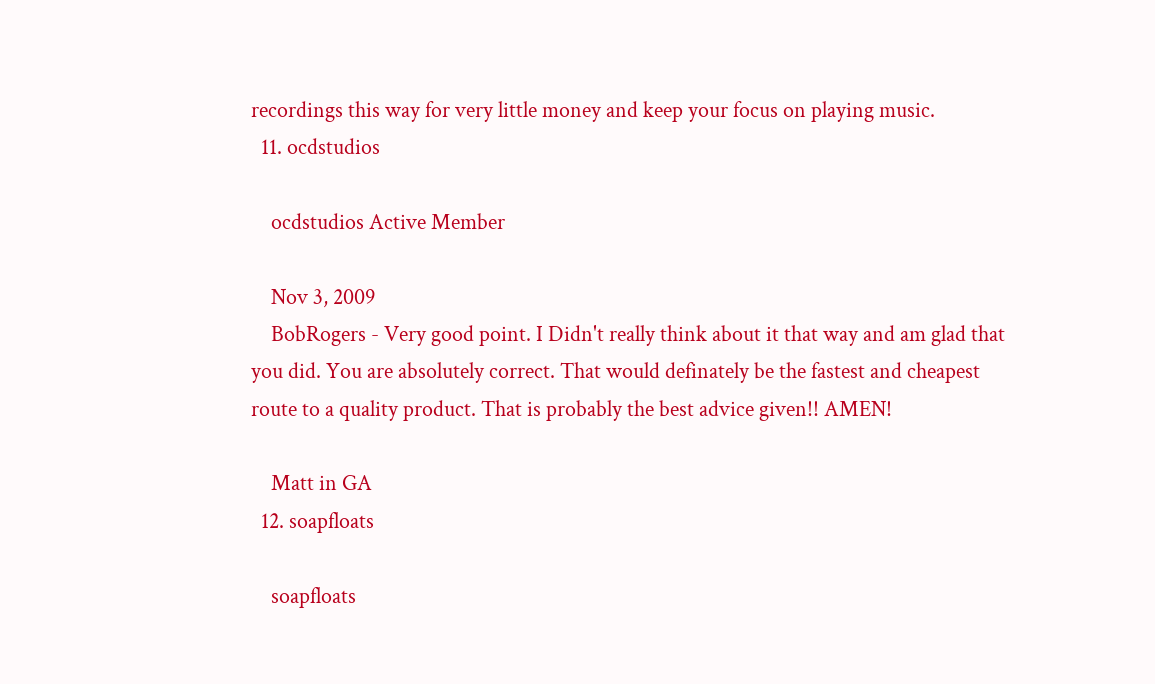recordings this way for very little money and keep your focus on playing music.
  11. ocdstudios

    ocdstudios Active Member

    Nov 3, 2009
    BobRogers - Very good point. I Didn't really think about it that way and am glad that you did. You are absolutely correct. That would definately be the fastest and cheapest route to a quality product. That is probably the best advice given!! AMEN!

    Matt in GA
  12. soapfloats

    soapfloats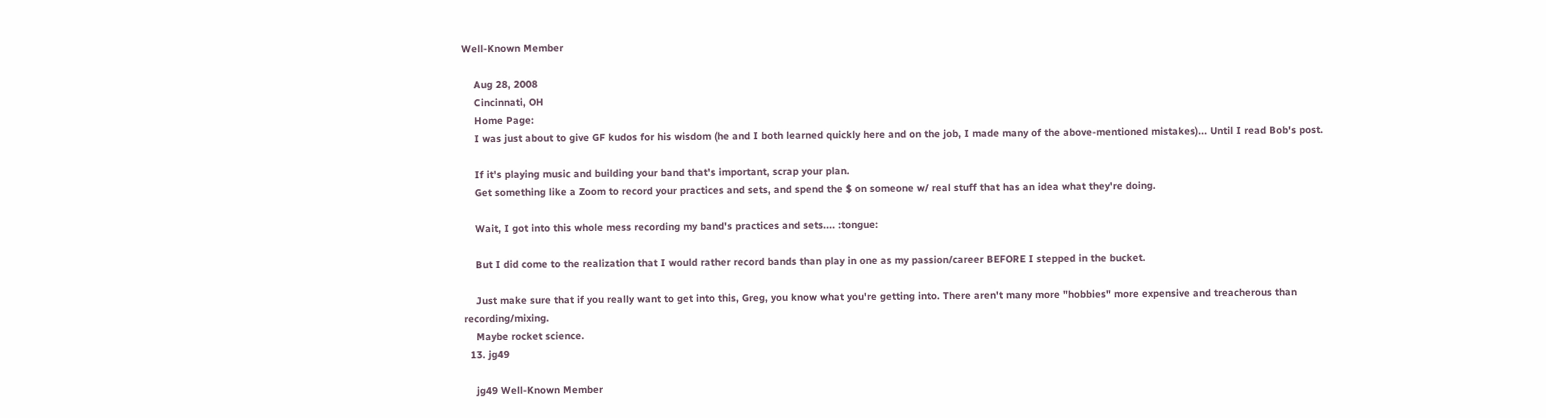Well-Known Member

    Aug 28, 2008
    Cincinnati, OH
    Home Page:
    I was just about to give GF kudos for his wisdom (he and I both learned quickly here and on the job, I made many of the above-mentioned mistakes)... Until I read Bob's post.

    If it's playing music and building your band that's important, scrap your plan.
    Get something like a Zoom to record your practices and sets, and spend the $ on someone w/ real stuff that has an idea what they're doing.

    Wait, I got into this whole mess recording my band's practices and sets.... :tongue:

    But I did come to the realization that I would rather record bands than play in one as my passion/career BEFORE I stepped in the bucket.

    Just make sure that if you really want to get into this, Greg, you know what you're getting into. There aren't many more "hobbies" more expensive and treacherous than recording/mixing.
    Maybe rocket science.
  13. jg49

    jg49 Well-Known Member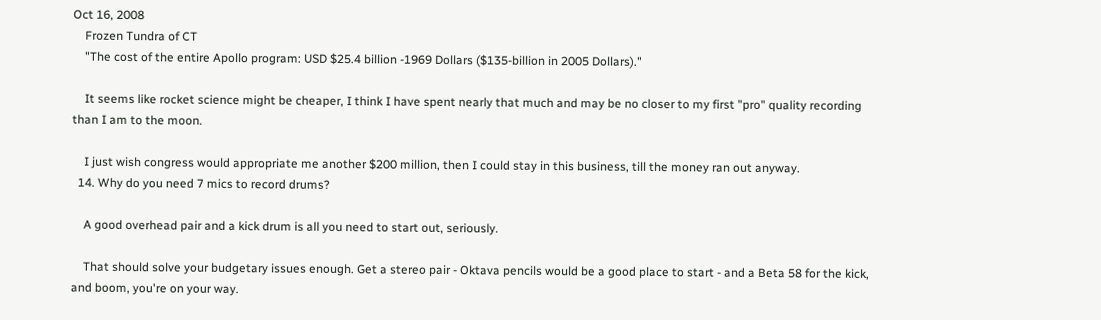Oct 16, 2008
    Frozen Tundra of CT
    "The cost of the entire Apollo program: USD $25.4 billion -1969 Dollars ($135-billion in 2005 Dollars)."

    It seems like rocket science might be cheaper, I think I have spent nearly that much and may be no closer to my first "pro" quality recording than I am to the moon.

    I just wish congress would appropriate me another $200 million, then I could stay in this business, till the money ran out anyway.
  14. Why do you need 7 mics to record drums?

    A good overhead pair and a kick drum is all you need to start out, seriously.

    That should solve your budgetary issues enough. Get a stereo pair - Oktava pencils would be a good place to start - and a Beta 58 for the kick, and boom, you're on your way.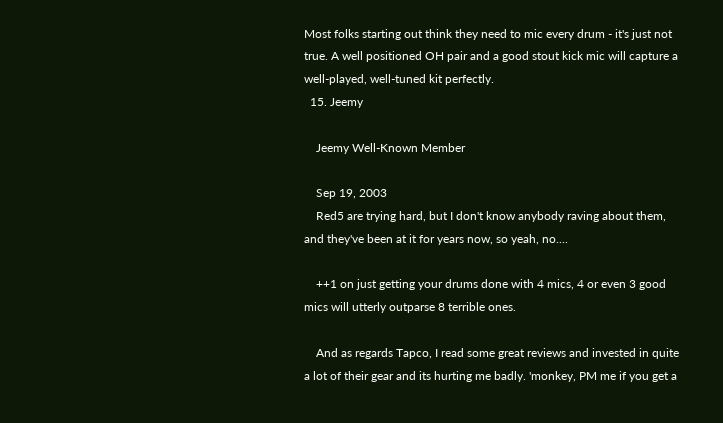Most folks starting out think they need to mic every drum - it's just not true. A well positioned OH pair and a good stout kick mic will capture a well-played, well-tuned kit perfectly.
  15. Jeemy

    Jeemy Well-Known Member

    Sep 19, 2003
    Red5 are trying hard, but I don't know anybody raving about them, and they've been at it for years now, so yeah, no....

    ++1 on just getting your drums done with 4 mics, 4 or even 3 good mics will utterly outparse 8 terrible ones.

    And as regards Tapco, I read some great reviews and invested in quite a lot of their gear and its hurting me badly. 'monkey, PM me if you get a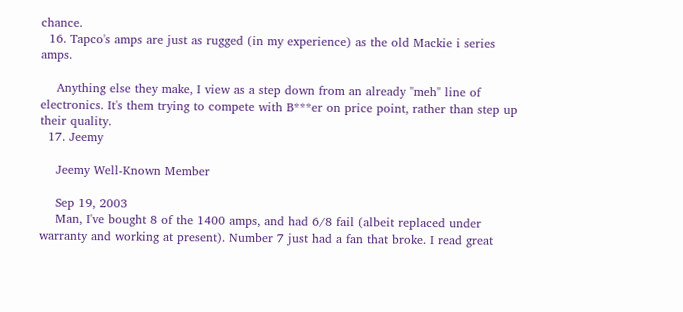chance.
  16. Tapco's amps are just as rugged (in my experience) as the old Mackie i series amps.

    Anything else they make, I view as a step down from an already "meh" line of electronics. It's them trying to compete with B***er on price point, rather than step up their quality.
  17. Jeemy

    Jeemy Well-Known Member

    Sep 19, 2003
    Man, I've bought 8 of the 1400 amps, and had 6/8 fail (albeit replaced under warranty and working at present). Number 7 just had a fan that broke. I read great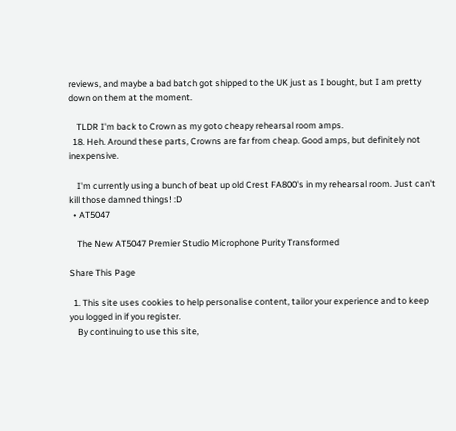reviews, and maybe a bad batch got shipped to the UK just as I bought, but I am pretty down on them at the moment.

    TLDR I'm back to Crown as my goto cheapy rehearsal room amps.
  18. Heh. Around these parts, Crowns are far from cheap. Good amps, but definitely not inexpensive.

    I'm currently using a bunch of beat up old Crest FA800's in my rehearsal room. Just can't kill those damned things! :D
  • AT5047

    The New AT5047 Premier Studio Microphone Purity Transformed

Share This Page

  1. This site uses cookies to help personalise content, tailor your experience and to keep you logged in if you register.
    By continuing to use this site,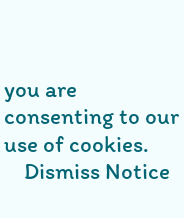you are consenting to our use of cookies.
    Dismiss Notice